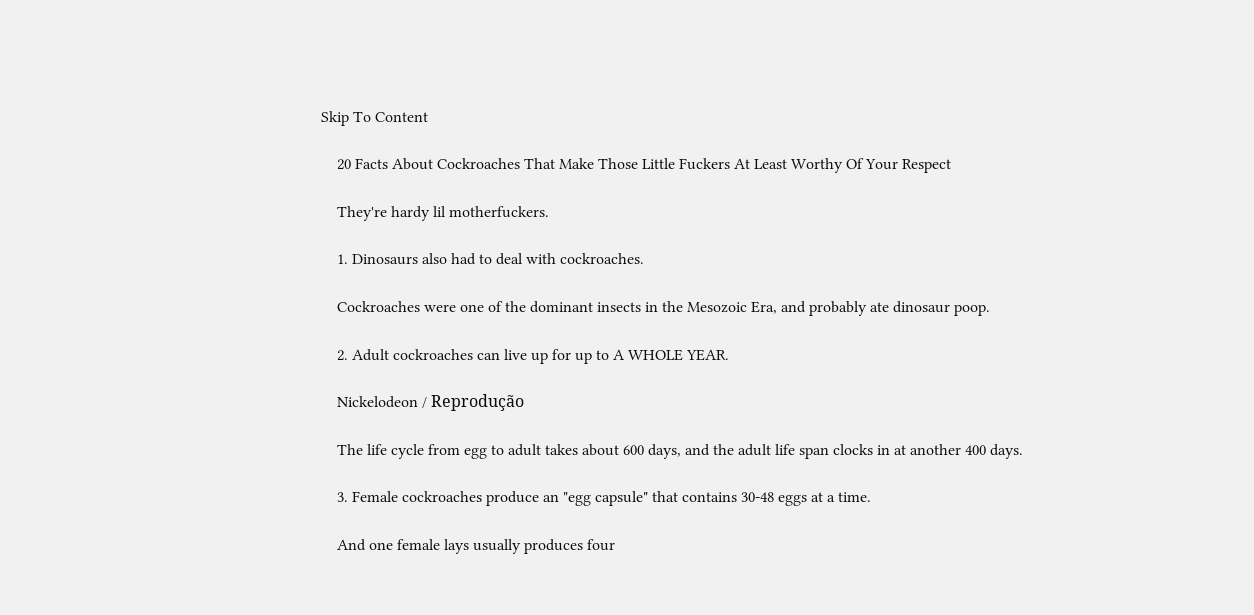Skip To Content

    20 Facts About Cockroaches That Make Those Little Fuckers At Least Worthy Of Your Respect

    They're hardy lil motherfuckers.

    1. Dinosaurs also had to deal with cockroaches.

    Cockroaches were one of the dominant insects in the Mesozoic Era, and probably ate dinosaur poop.

    2. Adult cockroaches can live up for up to A WHOLE YEAR.

    Nickelodeon / Reprodução

    The life cycle from egg to adult takes about 600 days, and the adult life span clocks in at another 400 days.

    3. Female cockroaches produce an "egg capsule" that contains 30-48 eggs at a time.

    And one female lays usually produces four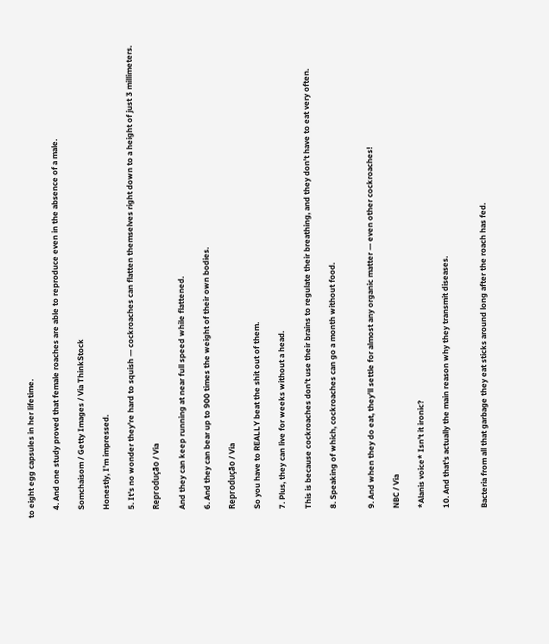to eight egg capsules in her lifetime.

    4. And one study proved that female roaches are able to reproduce even in the absence of a male.

    Somchaisom / Getty Images / Via ThinkStock

    Honestly, I'm impressed.

    5. It's no wonder they're hard to squish — cockroaches can flatten themselves right down to a height of just 3 millimeters.

    Reprodução / Via

    And they can keep running at near full speed while flattened.

    6. And they can bear up to 900 times the weight of their own bodies.

    Reprodução / Via

    So you have to REALLY beat the shit out of them.

    7. Plus, they can live for weeks without a head.

    This is because cockroaches don't use their brains to regulate their breathing, and they don't have to eat very often.

    8. Speaking of which, cockroaches can go a month without food.


    9. And when they do eat, they'll settle for almost any organic matter — even other cockroaches!

    NBC / Via

    *Alanis voice* Isn't it ironic?

    10. And that's actually the main reason why they transmit diseases.


    Bacteria from all that garbage they eat sticks around long after the roach has fed.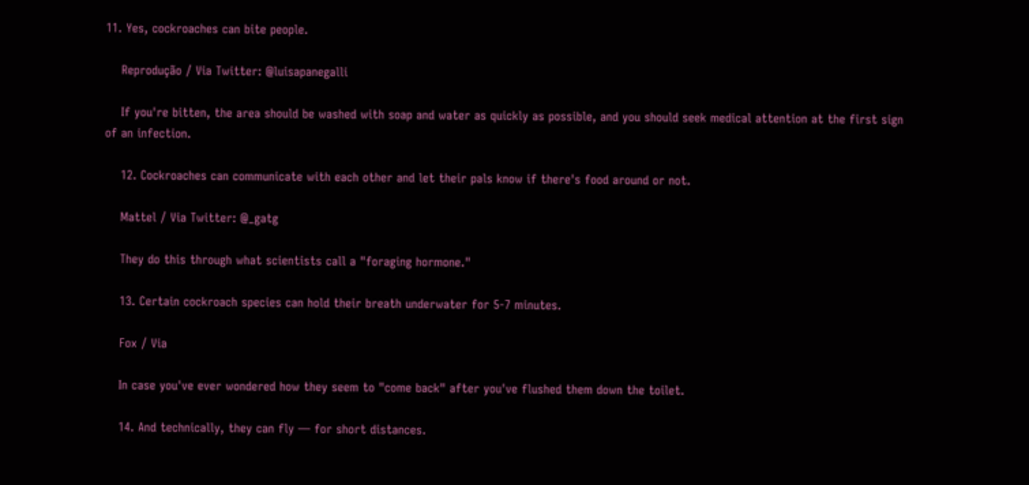11. Yes, cockroaches can bite people.

    Reprodução / Via Twitter: @luisapanegalli

    If you're bitten, the area should be washed with soap and water as quickly as possible, and you should seek medical attention at the first sign of an infection.

    12. Cockroaches can communicate with each other and let their pals know if there's food around or not.

    Mattel / Via Twitter: @_gatg

    They do this through what scientists call a "foraging hormone."

    13. Certain cockroach species can hold their breath underwater for 5-7 minutes.

    Fox / Via

    In case you've ever wondered how they seem to "come back" after you've flushed them down the toilet.

    14. And technically, they can fly — for short distances.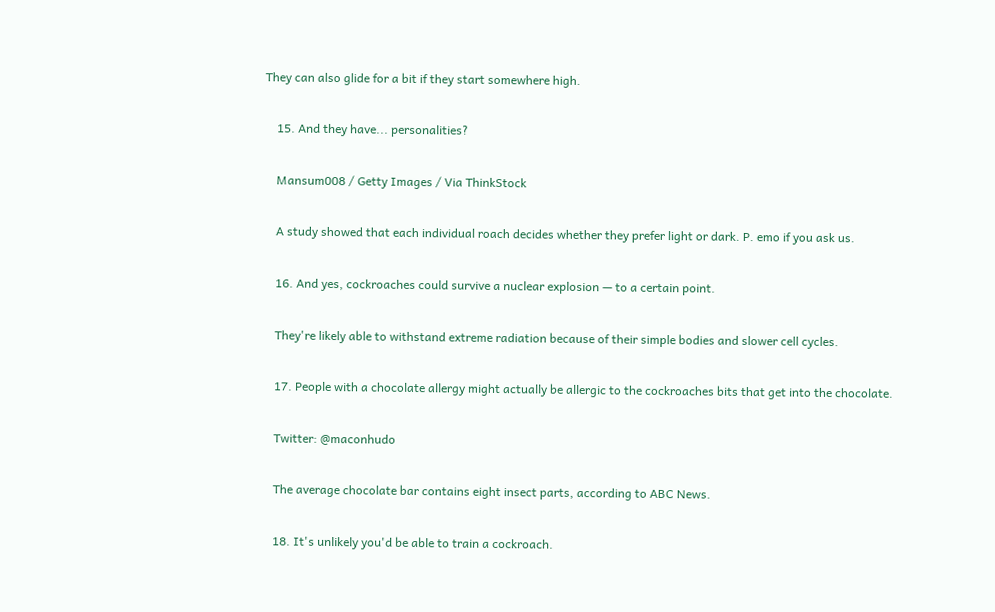They can also glide for a bit if they start somewhere high.

    15. And they have... personalities?

    Mansum008 / Getty Images / Via ThinkStock

    A study showed that each individual roach decides whether they prefer light or dark. P. emo if you ask us.

    16. And yes, cockroaches could survive a nuclear explosion — to a certain point.

    They're likely able to withstand extreme radiation because of their simple bodies and slower cell cycles.

    17. People with a chocolate allergy might actually be allergic to the cockroaches bits that get into the chocolate.

    Twitter: @maconhudo

    The average chocolate bar contains eight insect parts, according to ABC News.

    18. It's unlikely you'd be able to train a cockroach.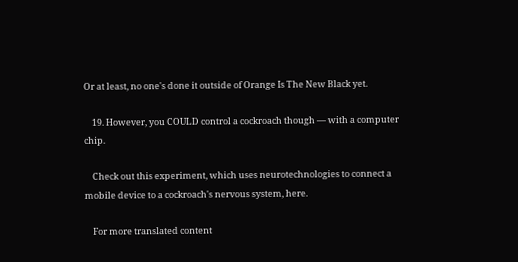Or at least, no one's done it outside of Orange Is The New Black yet.

    19. However, you COULD control a cockroach though — with a computer chip.

    Check out this experiment, which uses neurotechnologies to connect a mobile device to a cockroach's nervous system, here.

    For more translated content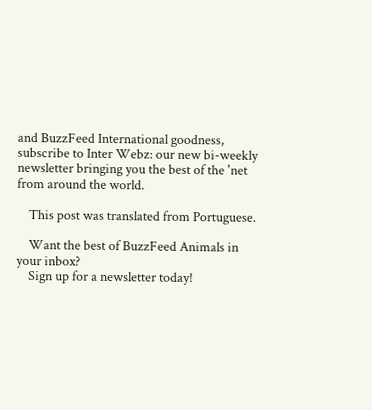and BuzzFeed International goodness, subscribe to Inter Webz: our new bi-weekly newsletter bringing you the best of the 'net from around the world.

    This post was translated from Portuguese.

    Want the best of BuzzFeed Animals in your inbox?
    Sign up for a newsletter today!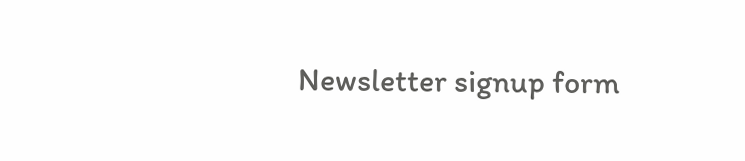Newsletter signup form